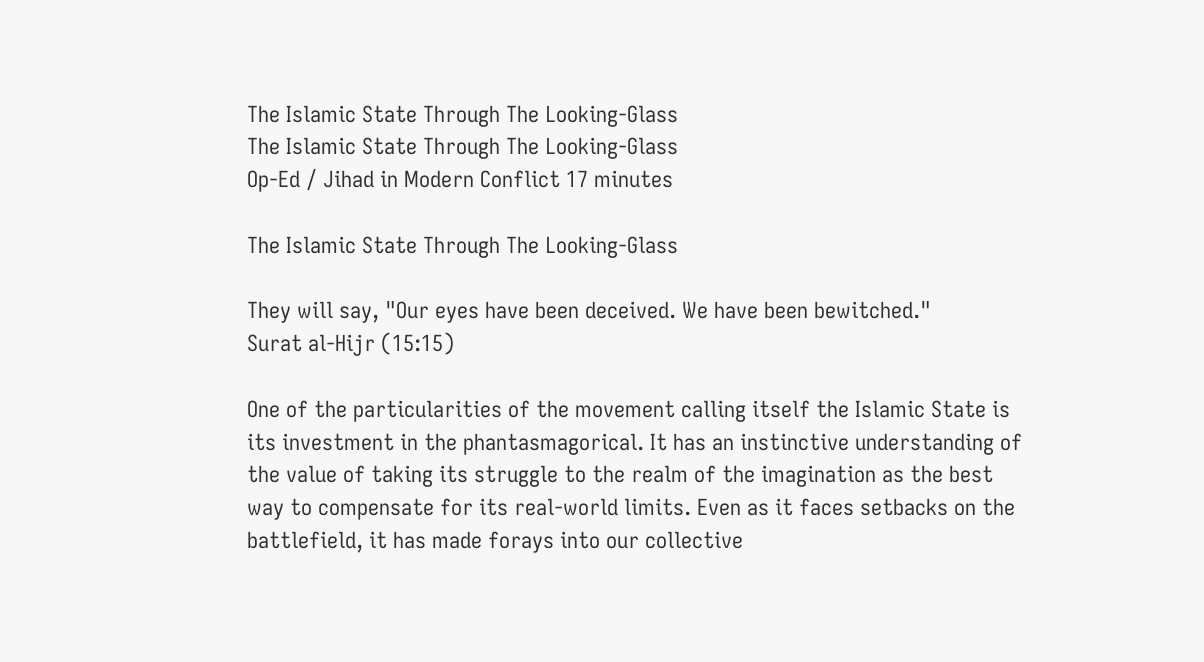The Islamic State Through The Looking-Glass
The Islamic State Through The Looking-Glass
Op-Ed / Jihad in Modern Conflict 17 minutes

The Islamic State Through The Looking-Glass

They will say, "Our eyes have been deceived. We have been bewitched."
Surat al-Hijr (15:15)

One of the particularities of the movement calling itself the Islamic State is its investment in the phantasmagorical. It has an instinctive understanding of the value of taking its struggle to the realm of the imagination as the best way to compensate for its real-world limits. Even as it faces setbacks on the battlefield, it has made forays into our collective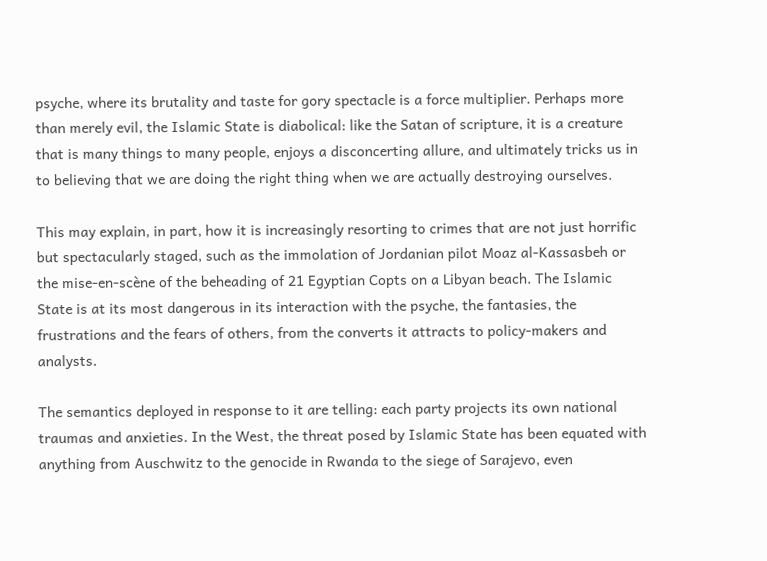psyche, where its brutality and taste for gory spectacle is a force multiplier. Perhaps more than merely evil, the Islamic State is diabolical: like the Satan of scripture, it is a creature that is many things to many people, enjoys a disconcerting allure, and ultimately tricks us in to believing that we are doing the right thing when we are actually destroying ourselves.

This may explain, in part, how it is increasingly resorting to crimes that are not just horrific but spectacularly staged, such as the immolation of Jordanian pilot Moaz al-Kassasbeh or the mise-en-scène of the beheading of 21 Egyptian Copts on a Libyan beach. The Islamic State is at its most dangerous in its interaction with the psyche, the fantasies, the frustrations and the fears of others, from the converts it attracts to policy-makers and analysts.

The semantics deployed in response to it are telling: each party projects its own national traumas and anxieties. In the West, the threat posed by Islamic State has been equated with anything from Auschwitz to the genocide in Rwanda to the siege of Sarajevo, even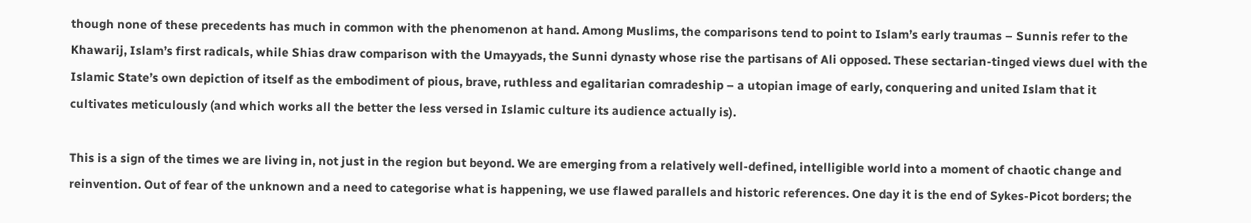though none of these precedents has much in common with the phenomenon at hand. Among Muslims, the comparisons tend to point to Islam’s early traumas – Sunnis refer to the Khawarij, Islam’s first radicals, while Shias draw comparison with the Umayyads, the Sunni dynasty whose rise the partisans of Ali opposed. These sectarian-tinged views duel with the Islamic State’s own depiction of itself as the embodiment of pious, brave, ruthless and egalitarian comradeship – a utopian image of early, conquering and united Islam that it cultivates meticulously (and which works all the better the less versed in Islamic culture its audience actually is).

This is a sign of the times we are living in, not just in the region but beyond. We are emerging from a relatively well-defined, intelligible world into a moment of chaotic change and reinvention. Out of fear of the unknown and a need to categorise what is happening, we use flawed parallels and historic references. One day it is the end of Sykes-Picot borders; the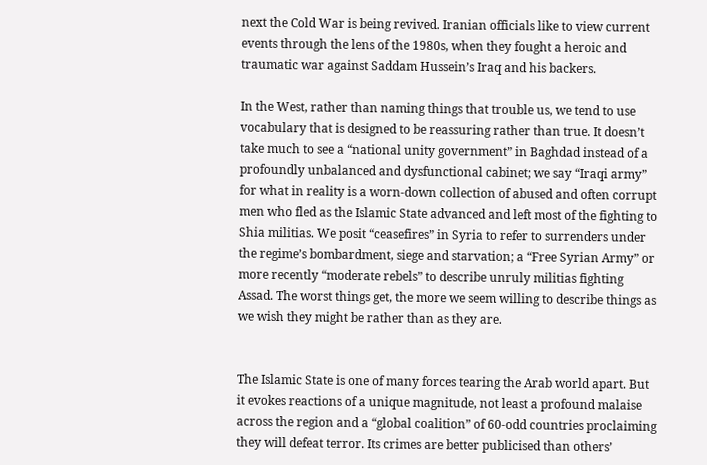next the Cold War is being revived. Iranian officials like to view current events through the lens of the 1980s, when they fought a heroic and traumatic war against Saddam Hussein’s Iraq and his backers.

In the West, rather than naming things that trouble us, we tend to use vocabulary that is designed to be reassuring rather than true. It doesn’t take much to see a “national unity government” in Baghdad instead of a profoundly unbalanced and dysfunctional cabinet; we say “Iraqi army” for what in reality is a worn-down collection of abused and often corrupt men who fled as the Islamic State advanced and left most of the fighting to Shia militias. We posit “ceasefires” in Syria to refer to surrenders under the regime’s bombardment, siege and starvation; a “Free Syrian Army” or more recently “moderate rebels” to describe unruly militias fighting Assad. The worst things get, the more we seem willing to describe things as we wish they might be rather than as they are.


The Islamic State is one of many forces tearing the Arab world apart. But it evokes reactions of a unique magnitude, not least a profound malaise across the region and a “global coalition” of 60-odd countries proclaiming they will defeat terror. Its crimes are better publicised than others’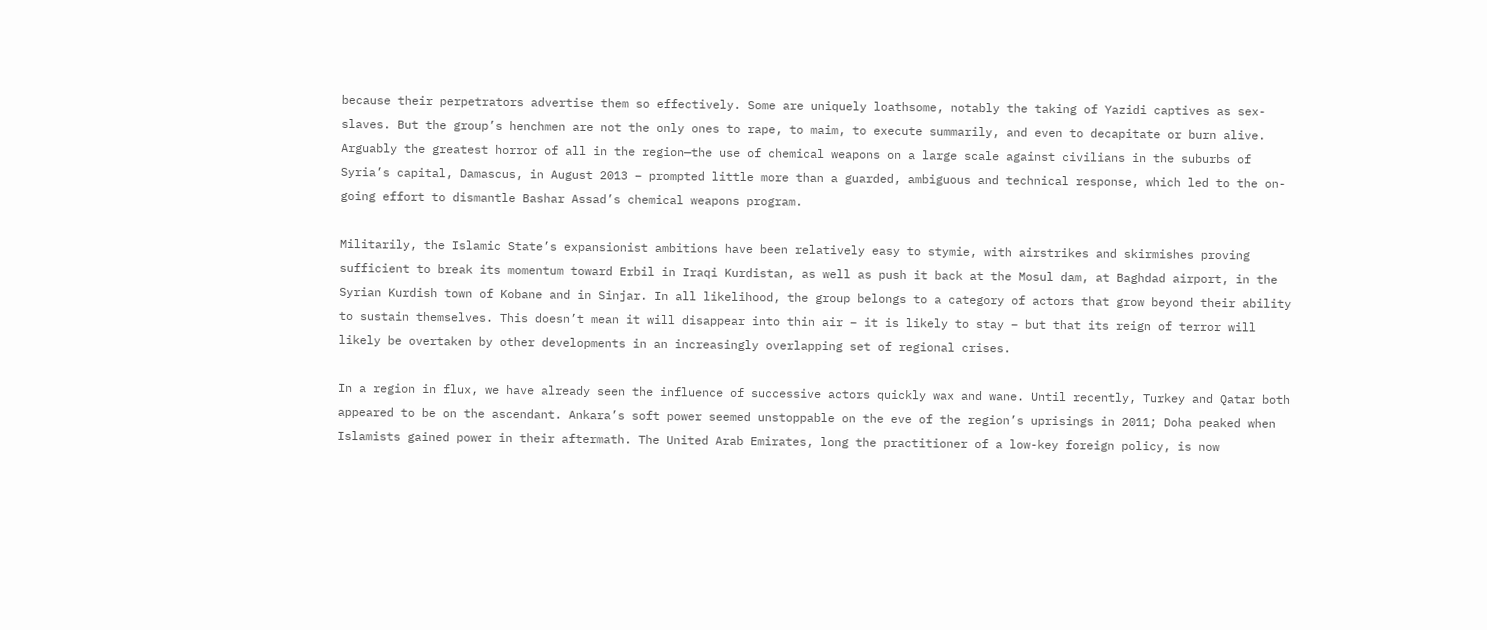because their perpetrators advertise them so effectively. Some are uniquely loathsome, notably the taking of Yazidi captives as sex-slaves. But the group’s henchmen are not the only ones to rape, to maim, to execute summarily, and even to decapitate or burn alive. Arguably the greatest horror of all in the region—the use of chemical weapons on a large scale against civilians in the suburbs of Syria’s capital, Damascus, in August 2013 – prompted little more than a guarded, ambiguous and technical response, which led to the on-going effort to dismantle Bashar Assad’s chemical weapons program.

Militarily, the Islamic State’s expansionist ambitions have been relatively easy to stymie, with airstrikes and skirmishes proving sufficient to break its momentum toward Erbil in Iraqi Kurdistan, as well as push it back at the Mosul dam, at Baghdad airport, in the Syrian Kurdish town of Kobane and in Sinjar. In all likelihood, the group belongs to a category of actors that grow beyond their ability to sustain themselves. This doesn’t mean it will disappear into thin air – it is likely to stay – but that its reign of terror will likely be overtaken by other developments in an increasingly overlapping set of regional crises.

In a region in flux, we have already seen the influence of successive actors quickly wax and wane. Until recently, Turkey and Qatar both appeared to be on the ascendant. Ankara’s soft power seemed unstoppable on the eve of the region’s uprisings in 2011; Doha peaked when Islamists gained power in their aftermath. The United Arab Emirates, long the practitioner of a low-key foreign policy, is now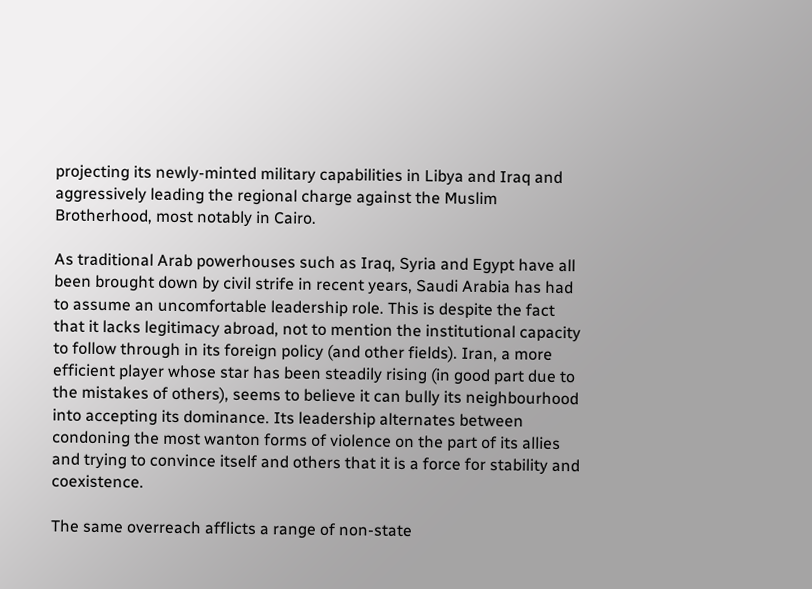projecting its newly-minted military capabilities in Libya and Iraq and aggressively leading the regional charge against the Muslim Brotherhood, most notably in Cairo.

As traditional Arab powerhouses such as Iraq, Syria and Egypt have all been brought down by civil strife in recent years, Saudi Arabia has had to assume an uncomfortable leadership role. This is despite the fact that it lacks legitimacy abroad, not to mention the institutional capacity to follow through in its foreign policy (and other fields). Iran, a more efficient player whose star has been steadily rising (in good part due to the mistakes of others), seems to believe it can bully its neighbourhood into accepting its dominance. Its leadership alternates between condoning the most wanton forms of violence on the part of its allies and trying to convince itself and others that it is a force for stability and coexistence.

The same overreach afflicts a range of non-state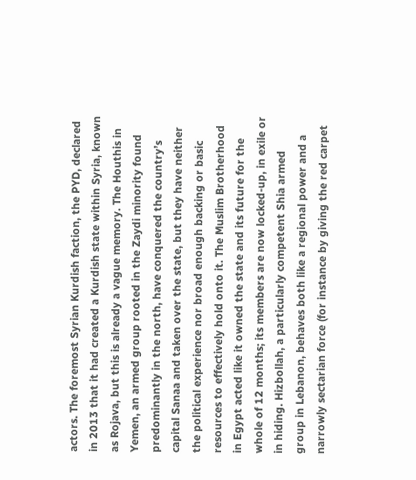actors. The foremost Syrian Kurdish faction, the PYD, declared in 2013 that it had created a Kurdish state within Syria, known as Rojava, but this is already a vague memory. The Houthis in Yemen, an armed group rooted in the Zaydi minority found predominantly in the north, have conquered the country’s capital Sanaa and taken over the state, but they have neither the political experience nor broad enough backing or basic resources to effectively hold onto it. The Muslim Brotherhood in Egypt acted like it owned the state and its future for the whole of 12 months; its members are now locked-up, in exile or in hiding. Hizbollah, a particularly competent Shia armed group in Lebanon, behaves both like a regional power and a narrowly sectarian force (for instance by giving the red carpet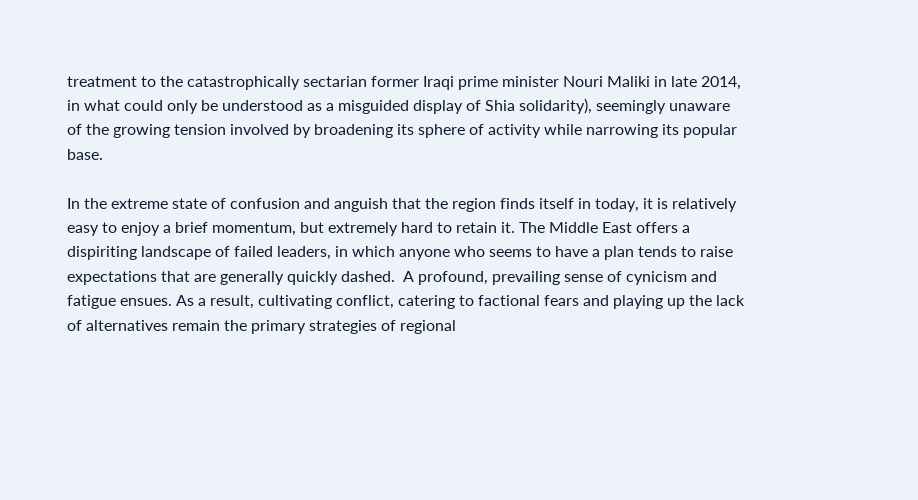treatment to the catastrophically sectarian former Iraqi prime minister Nouri Maliki in late 2014, in what could only be understood as a misguided display of Shia solidarity), seemingly unaware of the growing tension involved by broadening its sphere of activity while narrowing its popular base.

In the extreme state of confusion and anguish that the region finds itself in today, it is relatively easy to enjoy a brief momentum, but extremely hard to retain it. The Middle East offers a dispiriting landscape of failed leaders, in which anyone who seems to have a plan tends to raise expectations that are generally quickly dashed.  A profound, prevailing sense of cynicism and fatigue ensues. As a result, cultivating conflict, catering to factional fears and playing up the lack of alternatives remain the primary strategies of regional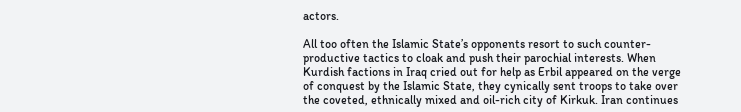actors.

All too often the Islamic State’s opponents resort to such counter-productive tactics to cloak and push their parochial interests. When Kurdish factions in Iraq cried out for help as Erbil appeared on the verge of conquest by the Islamic State, they cynically sent troops to take over the coveted, ethnically mixed and oil-rich city of Kirkuk. Iran continues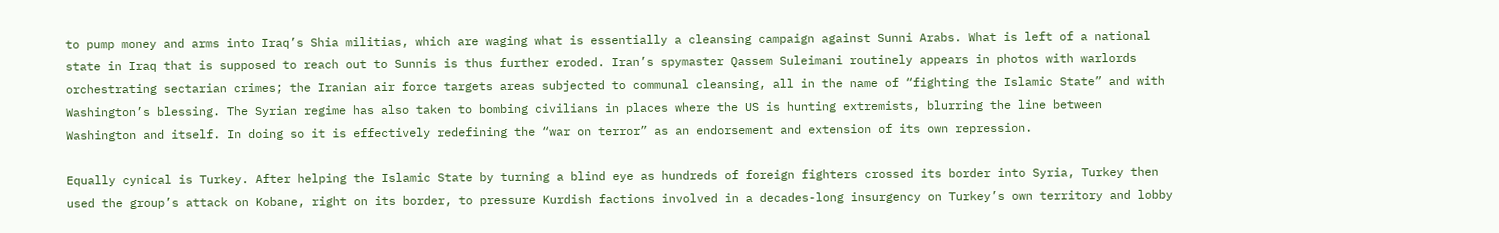to pump money and arms into Iraq’s Shia militias, which are waging what is essentially a cleansing campaign against Sunni Arabs. What is left of a national state in Iraq that is supposed to reach out to Sunnis is thus further eroded. Iran’s spymaster Qassem Suleimani routinely appears in photos with warlords orchestrating sectarian crimes; the Iranian air force targets areas subjected to communal cleansing, all in the name of “fighting the Islamic State” and with Washington’s blessing. The Syrian regime has also taken to bombing civilians in places where the US is hunting extremists, blurring the line between Washington and itself. In doing so it is effectively redefining the “war on terror” as an endorsement and extension of its own repression.

Equally cynical is Turkey. After helping the Islamic State by turning a blind eye as hundreds of foreign fighters crossed its border into Syria, Turkey then used the group’s attack on Kobane, right on its border, to pressure Kurdish factions involved in a decades-long insurgency on Turkey’s own territory and lobby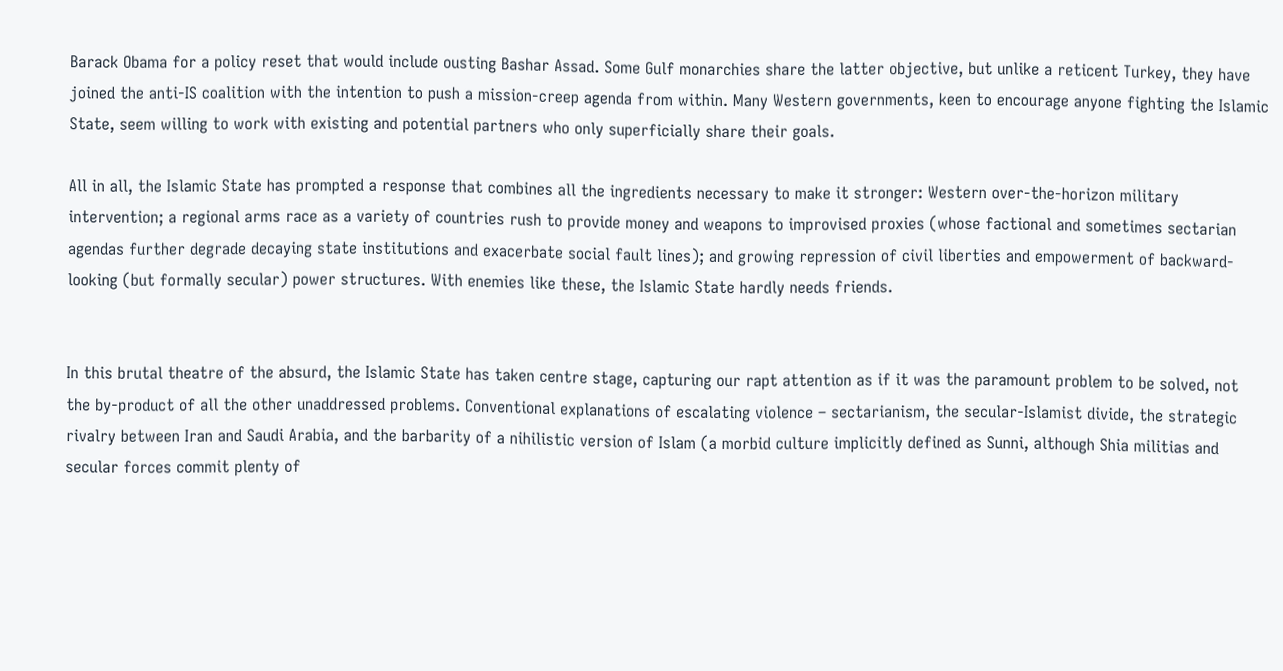Barack Obama for a policy reset that would include ousting Bashar Assad. Some Gulf monarchies share the latter objective, but unlike a reticent Turkey, they have joined the anti-IS coalition with the intention to push a mission-creep agenda from within. Many Western governments, keen to encourage anyone fighting the Islamic State, seem willing to work with existing and potential partners who only superficially share their goals.

All in all, the Islamic State has prompted a response that combines all the ingredients necessary to make it stronger: Western over-the-horizon military intervention; a regional arms race as a variety of countries rush to provide money and weapons to improvised proxies (whose factional and sometimes sectarian agendas further degrade decaying state institutions and exacerbate social fault lines); and growing repression of civil liberties and empowerment of backward-looking (but formally secular) power structures. With enemies like these, the Islamic State hardly needs friends.


In this brutal theatre of the absurd, the Islamic State has taken centre stage, capturing our rapt attention as if it was the paramount problem to be solved, not the by-product of all the other unaddressed problems. Conventional explanations of escalating violence – sectarianism, the secular-Islamist divide, the strategic rivalry between Iran and Saudi Arabia, and the barbarity of a nihilistic version of Islam (a morbid culture implicitly defined as Sunni, although Shia militias and secular forces commit plenty of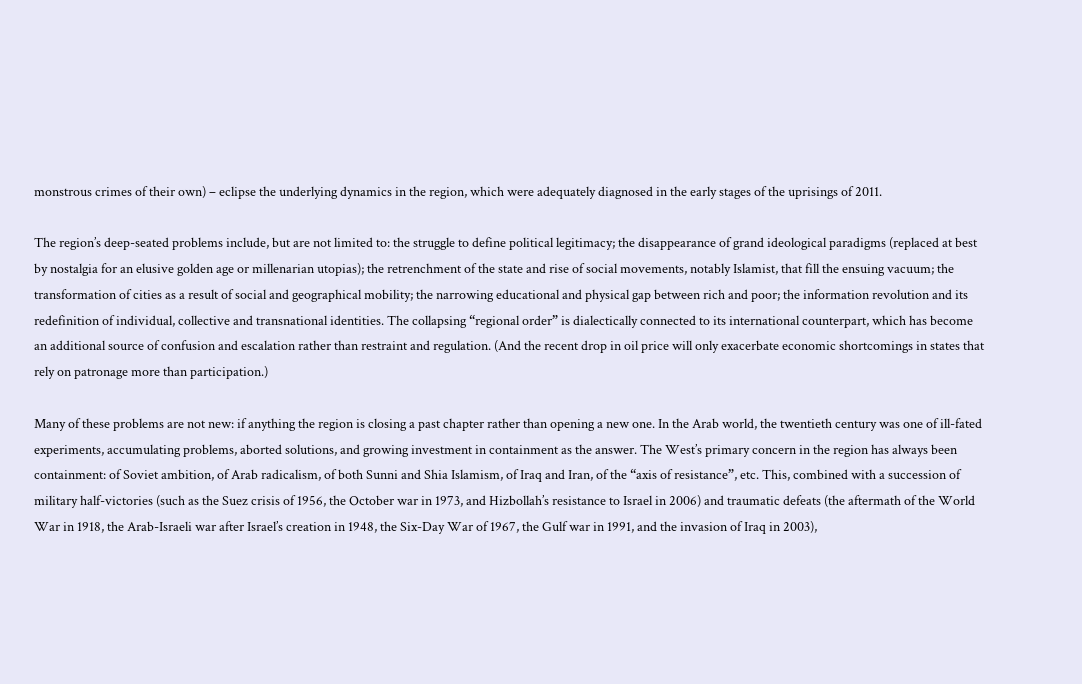monstrous crimes of their own) – eclipse the underlying dynamics in the region, which were adequately diagnosed in the early stages of the uprisings of 2011.

The region’s deep-seated problems include, but are not limited to: the struggle to define political legitimacy; the disappearance of grand ideological paradigms (replaced at best by nostalgia for an elusive golden age or millenarian utopias); the retrenchment of the state and rise of social movements, notably Islamist, that fill the ensuing vacuum; the transformation of cities as a result of social and geographical mobility; the narrowing educational and physical gap between rich and poor; the information revolution and its redefinition of individual, collective and transnational identities. The collapsing “regional order” is dialectically connected to its international counterpart, which has become an additional source of confusion and escalation rather than restraint and regulation. (And the recent drop in oil price will only exacerbate economic shortcomings in states that rely on patronage more than participation.)

Many of these problems are not new: if anything the region is closing a past chapter rather than opening a new one. In the Arab world, the twentieth century was one of ill-fated experiments, accumulating problems, aborted solutions, and growing investment in containment as the answer. The West’s primary concern in the region has always been containment: of Soviet ambition, of Arab radicalism, of both Sunni and Shia Islamism, of Iraq and Iran, of the “axis of resistance”, etc. This, combined with a succession of military half-victories (such as the Suez crisis of 1956, the October war in 1973, and Hizbollah’s resistance to Israel in 2006) and traumatic defeats (the aftermath of the World War in 1918, the Arab-Israeli war after Israel’s creation in 1948, the Six-Day War of 1967, the Gulf war in 1991, and the invasion of Iraq in 2003),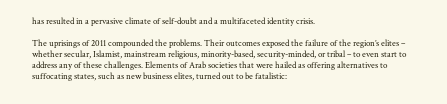has resulted in a pervasive climate of self-doubt and a multifaceted identity crisis.

The uprisings of 2011 compounded the problems. Their outcomes exposed the failure of the region’s elites – whether secular, Islamist, mainstream religious, minority-based, security-minded, or tribal – to even start to address any of these challenges. Elements of Arab societies that were hailed as offering alternatives to suffocating states, such as new business elites, turned out to be fatalistic: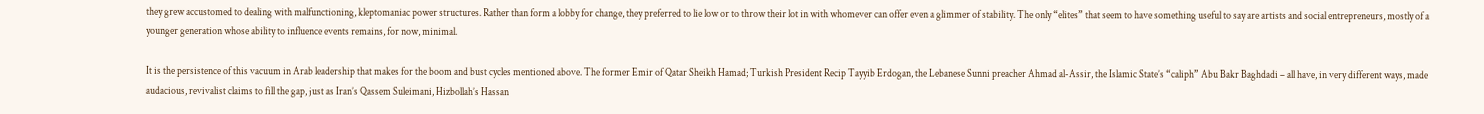they grew accustomed to dealing with malfunctioning, kleptomaniac power structures. Rather than form a lobby for change, they preferred to lie low or to throw their lot in with whomever can offer even a glimmer of stability. The only “elites” that seem to have something useful to say are artists and social entrepreneurs, mostly of a younger generation whose ability to influence events remains, for now, minimal.

It is the persistence of this vacuum in Arab leadership that makes for the boom and bust cycles mentioned above. The former Emir of Qatar Sheikh Hamad; Turkish President Recip Tayyib Erdogan, the Lebanese Sunni preacher Ahmad al-Assir, the Islamic State’s “caliph” Abu Bakr Baghdadi – all have, in very different ways, made audacious, revivalist claims to fill the gap, just as Iran’s Qassem Suleimani, Hizbollah’s Hassan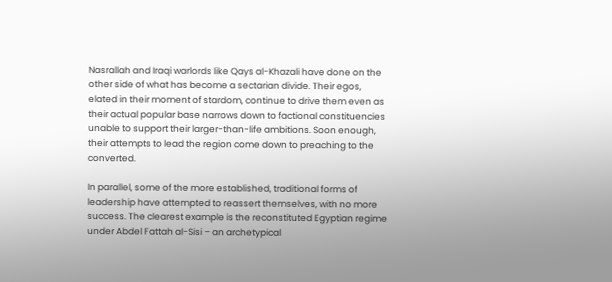Nasrallah and Iraqi warlords like Qays al-Khazali have done on the other side of what has become a sectarian divide. Their egos, elated in their moment of stardom, continue to drive them even as their actual popular base narrows down to factional constituencies unable to support their larger-than-life ambitions. Soon enough, their attempts to lead the region come down to preaching to the converted.

In parallel, some of the more established, traditional forms of leadership have attempted to reassert themselves, with no more success. The clearest example is the reconstituted Egyptian regime under Abdel Fattah al-Sisi – an archetypical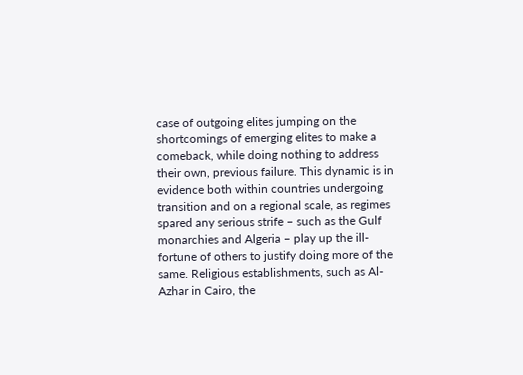case of outgoing elites jumping on the shortcomings of emerging elites to make a comeback, while doing nothing to address their own, previous failure. This dynamic is in evidence both within countries undergoing transition and on a regional scale, as regimes spared any serious strife – such as the Gulf monarchies and Algeria – play up the ill-fortune of others to justify doing more of the same. Religious establishments, such as Al-Azhar in Cairo, the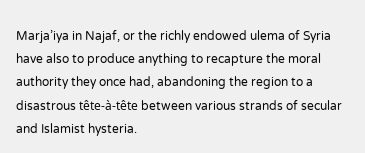Marja’iya in Najaf, or the richly endowed ulema of Syria have also to produce anything to recapture the moral authority they once had, abandoning the region to a disastrous tête-à-tête between various strands of secular and Islamist hysteria.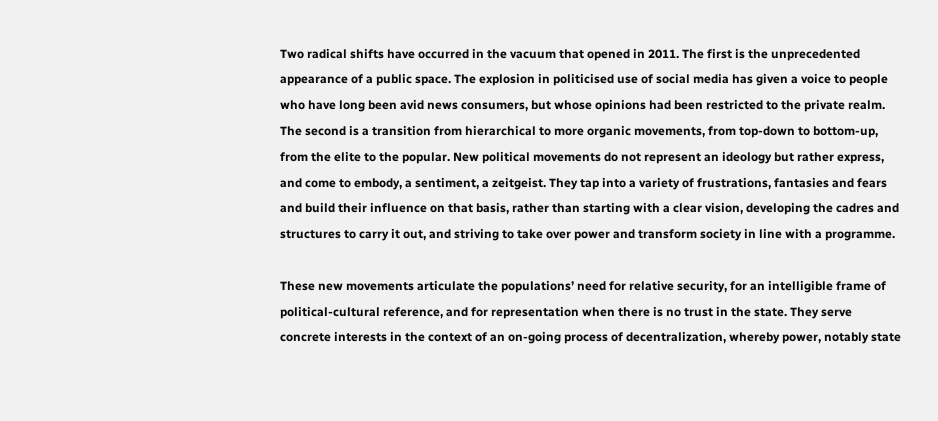Two radical shifts have occurred in the vacuum that opened in 2011. The first is the unprecedented appearance of a public space. The explosion in politicised use of social media has given a voice to people who have long been avid news consumers, but whose opinions had been restricted to the private realm. The second is a transition from hierarchical to more organic movements, from top-down to bottom-up, from the elite to the popular. New political movements do not represent an ideology but rather express, and come to embody, a sentiment, a zeitgeist. They tap into a variety of frustrations, fantasies and fears and build their influence on that basis, rather than starting with a clear vision, developing the cadres and structures to carry it out, and striving to take over power and transform society in line with a programme.

These new movements articulate the populations’ need for relative security, for an intelligible frame of political-cultural reference, and for representation when there is no trust in the state. They serve concrete interests in the context of an on-going process of decentralization, whereby power, notably state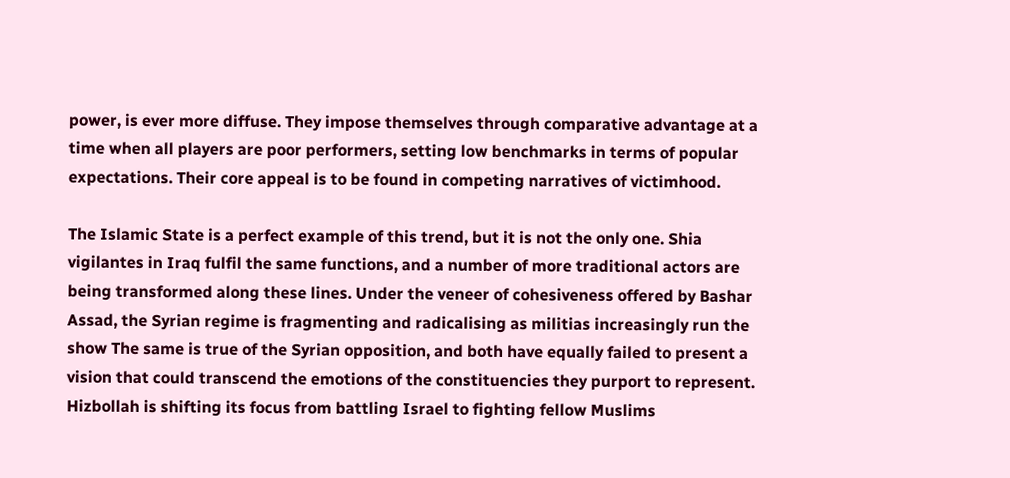power, is ever more diffuse. They impose themselves through comparative advantage at a time when all players are poor performers, setting low benchmarks in terms of popular expectations. Their core appeal is to be found in competing narratives of victimhood.

The Islamic State is a perfect example of this trend, but it is not the only one. Shia vigilantes in Iraq fulfil the same functions, and a number of more traditional actors are being transformed along these lines. Under the veneer of cohesiveness offered by Bashar Assad, the Syrian regime is fragmenting and radicalising as militias increasingly run the show The same is true of the Syrian opposition, and both have equally failed to present a vision that could transcend the emotions of the constituencies they purport to represent. Hizbollah is shifting its focus from battling Israel to fighting fellow Muslims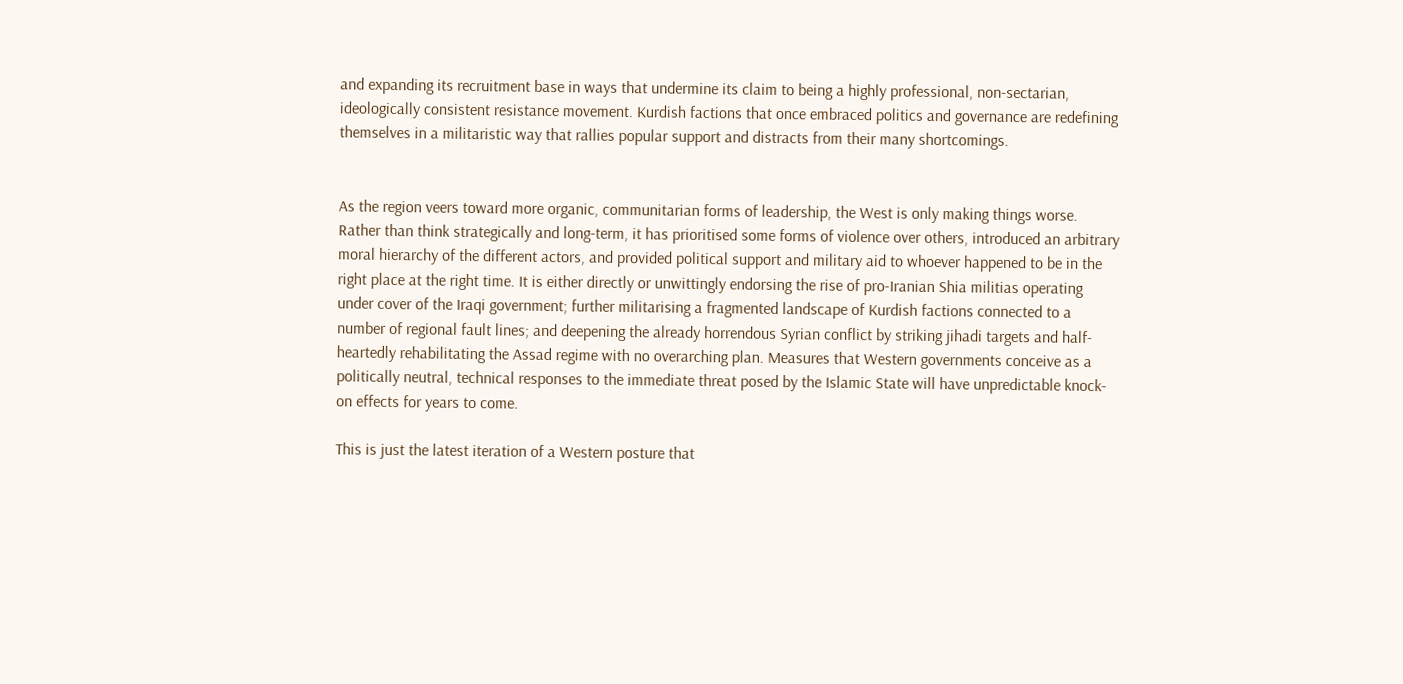and expanding its recruitment base in ways that undermine its claim to being a highly professional, non-sectarian, ideologically consistent resistance movement. Kurdish factions that once embraced politics and governance are redefining themselves in a militaristic way that rallies popular support and distracts from their many shortcomings.


As the region veers toward more organic, communitarian forms of leadership, the West is only making things worse. Rather than think strategically and long-term, it has prioritised some forms of violence over others, introduced an arbitrary moral hierarchy of the different actors, and provided political support and military aid to whoever happened to be in the right place at the right time. It is either directly or unwittingly endorsing the rise of pro-Iranian Shia militias operating under cover of the Iraqi government; further militarising a fragmented landscape of Kurdish factions connected to a number of regional fault lines; and deepening the already horrendous Syrian conflict by striking jihadi targets and half-heartedly rehabilitating the Assad regime with no overarching plan. Measures that Western governments conceive as a politically neutral, technical responses to the immediate threat posed by the Islamic State will have unpredictable knock-on effects for years to come.

This is just the latest iteration of a Western posture that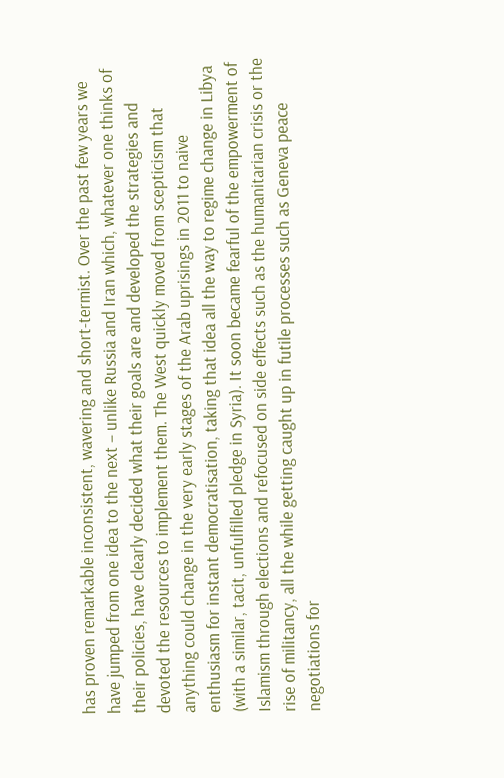has proven remarkable inconsistent, wavering and short-termist. Over the past few years we have jumped from one idea to the next – unlike Russia and Iran which, whatever one thinks of their policies, have clearly decided what their goals are and developed the strategies and devoted the resources to implement them. The West quickly moved from scepticism that anything could change in the very early stages of the Arab uprisings in 2011 to naive enthusiasm for instant democratisation, taking that idea all the way to regime change in Libya (with a similar, tacit, unfulfilled pledge in Syria). It soon became fearful of the empowerment of Islamism through elections and refocused on side effects such as the humanitarian crisis or the rise of militancy, all the while getting caught up in futile processes such as Geneva peace negotiations for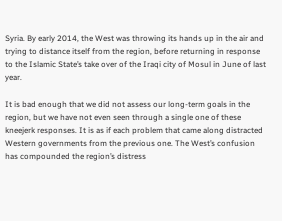Syria. By early 2014, the West was throwing its hands up in the air and trying to distance itself from the region, before returning in response to the Islamic State’s take over of the Iraqi city of Mosul in June of last year.

It is bad enough that we did not assess our long-term goals in the region, but we have not even seen through a single one of these kneejerk responses. It is as if each problem that came along distracted Western governments from the previous one. The West’s confusion has compounded the region’s distress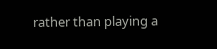rather than playing a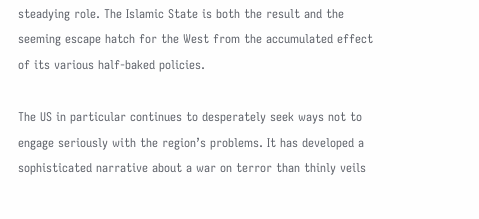steadying role. The Islamic State is both the result and the seeming escape hatch for the West from the accumulated effect of its various half-baked policies.

The US in particular continues to desperately seek ways not to engage seriously with the region’s problems. It has developed a sophisticated narrative about a war on terror than thinly veils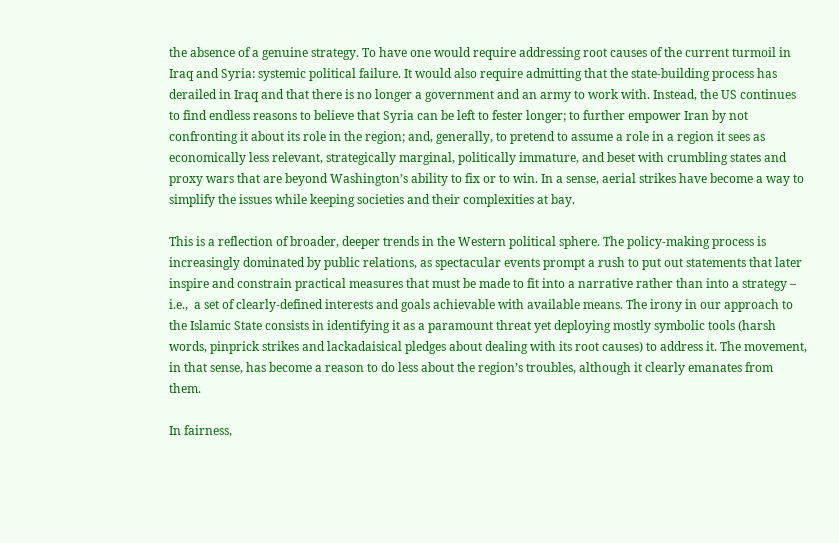the absence of a genuine strategy. To have one would require addressing root causes of the current turmoil in Iraq and Syria: systemic political failure. It would also require admitting that the state-building process has derailed in Iraq and that there is no longer a government and an army to work with. Instead, the US continues to find endless reasons to believe that Syria can be left to fester longer; to further empower Iran by not confronting it about its role in the region; and, generally, to pretend to assume a role in a region it sees as economically less relevant, strategically marginal, politically immature, and beset with crumbling states and proxy wars that are beyond Washington’s ability to fix or to win. In a sense, aerial strikes have become a way to simplify the issues while keeping societies and their complexities at bay.

This is a reflection of broader, deeper trends in the Western political sphere. The policy-making process is increasingly dominated by public relations, as spectacular events prompt a rush to put out statements that later inspire and constrain practical measures that must be made to fit into a narrative rather than into a strategy – i.e.,  a set of clearly-defined interests and goals achievable with available means. The irony in our approach to the Islamic State consists in identifying it as a paramount threat yet deploying mostly symbolic tools (harsh words, pinprick strikes and lackadaisical pledges about dealing with its root causes) to address it. The movement, in that sense, has become a reason to do less about the region’s troubles, although it clearly emanates from them.

In fairness,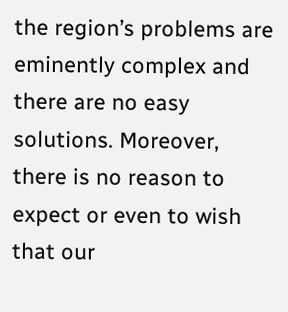the region’s problems are eminently complex and there are no easy solutions. Moreover, there is no reason to expect or even to wish that our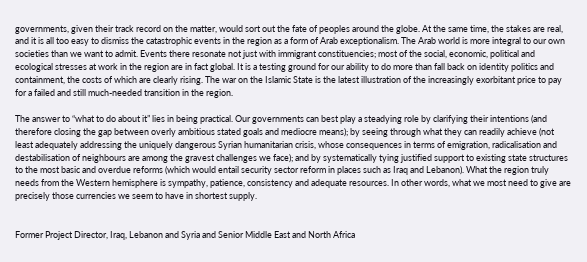governments, given their track record on the matter, would sort out the fate of peoples around the globe. At the same time, the stakes are real, and it is all too easy to dismiss the catastrophic events in the region as a form of Arab exceptionalism. The Arab world is more integral to our own societies than we want to admit. Events there resonate not just with immigrant constituencies; most of the social, economic, political and ecological stresses at work in the region are in fact global. It is a testing ground for our ability to do more than fall back on identity politics and containment, the costs of which are clearly rising. The war on the Islamic State is the latest illustration of the increasingly exorbitant price to pay for a failed and still much-needed transition in the region.

The answer to “what to do about it” lies in being practical. Our governments can best play a steadying role by clarifying their intentions (and therefore closing the gap between overly ambitious stated goals and mediocre means); by seeing through what they can readily achieve (not least adequately addressing the uniquely dangerous Syrian humanitarian crisis, whose consequences in terms of emigration, radicalisation and destabilisation of neighbours are among the gravest challenges we face); and by systematically tying justified support to existing state structures to the most basic and overdue reforms (which would entail security sector reform in places such as Iraq and Lebanon). What the region truly needs from the Western hemisphere is sympathy, patience, consistency and adequate resources. In other words, what we most need to give are precisely those currencies we seem to have in shortest supply.


Former Project Director, Iraq, Lebanon and Syria and Senior Middle East and North Africa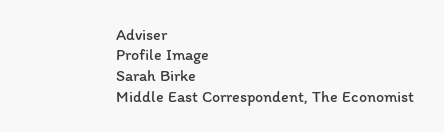Adviser
Profile Image
Sarah Birke
Middle East Correspondent, The Economist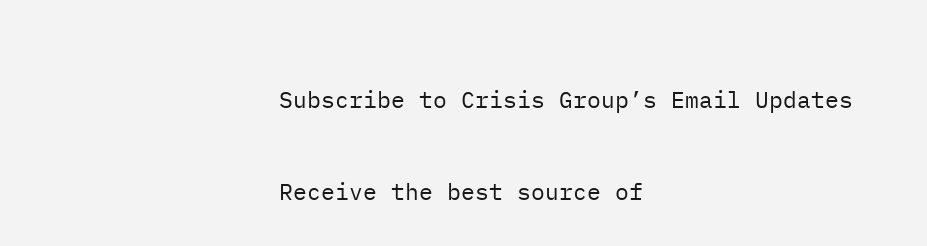Subscribe to Crisis Group’s Email Updates

Receive the best source of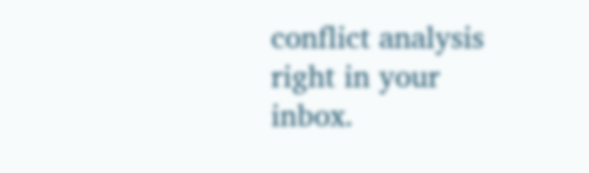conflict analysis right in your inbox.